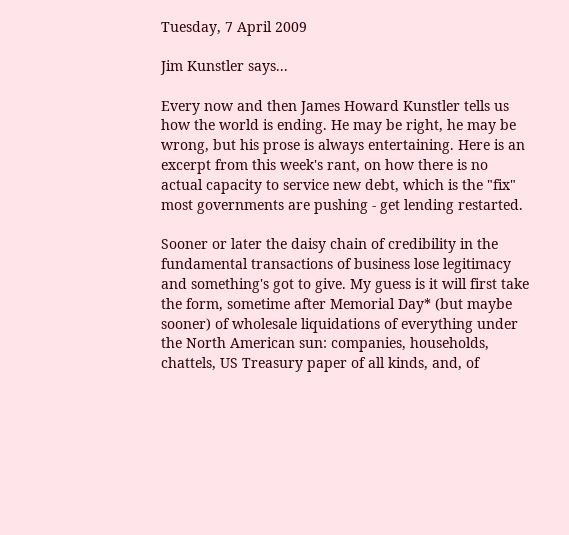Tuesday, 7 April 2009

Jim Kunstler says...

Every now and then James Howard Kunstler tells us how the world is ending. He may be right, he may be wrong, but his prose is always entertaining. Here is an excerpt from this week's rant, on how there is no actual capacity to service new debt, which is the "fix" most governments are pushing - get lending restarted.

Sooner or later the daisy chain of credibility in the fundamental transactions of business lose legitimacy and something's got to give. My guess is it will first take the form, sometime after Memorial Day* (but maybe sooner) of wholesale liquidations of everything under the North American sun: companies, households, chattels, US Treasury paper of all kinds, and, of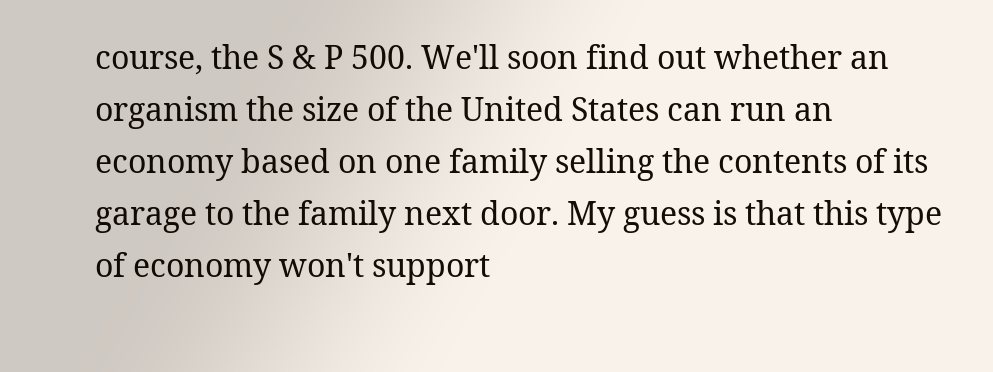course, the S & P 500. We'll soon find out whether an organism the size of the United States can run an economy based on one family selling the contents of its garage to the family next door. My guess is that this type of economy won't support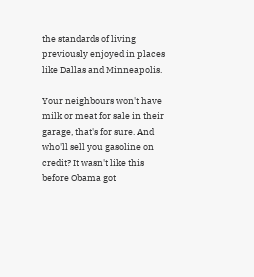the standards of living previously enjoyed in places like Dallas and Minneapolis.

Your neighbours won't have milk or meat for sale in their garage, that's for sure. And who'll sell you gasoline on credit? It wasn't like this before Obama got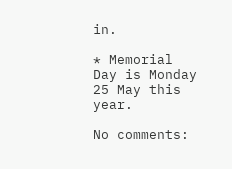in.

* Memorial Day is Monday 25 May this year.

No comments: